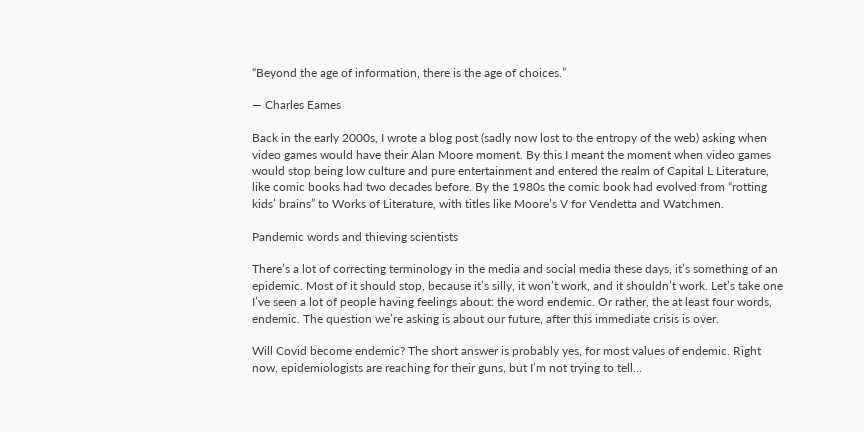“Beyond the age of information, there is the age of choices.”

― Charles Eames

Back in the early 2000s, I wrote a blog post (sadly now lost to the entropy of the web) asking when video games would have their Alan Moore moment. By this I meant the moment when video games would stop being low culture and pure entertainment and entered the realm of Capital L Literature, like comic books had two decades before. By the 1980s the comic book had evolved from “rotting kids’ brains” to Works of Literature, with titles like Moore’s V for Vendetta and Watchmen.

Pandemic words and thieving scientists

There’s a lot of correcting terminology in the media and social media these days, it’s something of an epidemic. Most of it should stop, because it’s silly, it won’t work, and it shouldn’t work. Let’s take one I’ve seen a lot of people having feelings about: the word endemic. Or rather, the at least four words, endemic. The question we’re asking is about our future, after this immediate crisis is over.

Will Covid become endemic? The short answer is probably yes, for most values of endemic. Right now, epidemiologists are reaching for their guns, but I’m not trying to tell…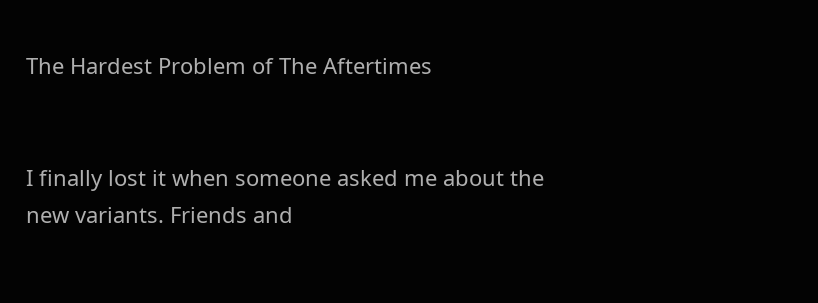The Hardest Problem of The Aftertimes


I finally lost it when someone asked me about the new variants. Friends and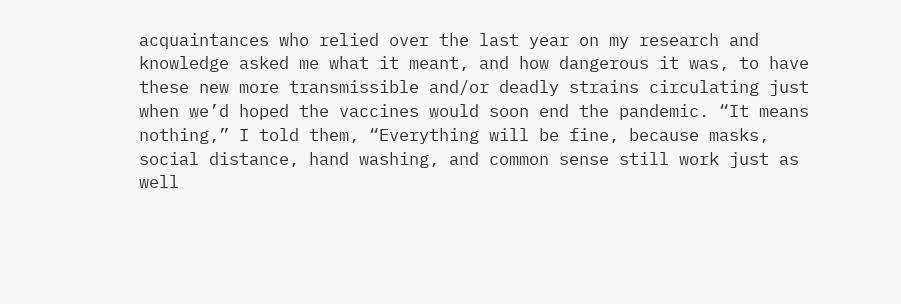acquaintances who relied over the last year on my research and knowledge asked me what it meant, and how dangerous it was, to have these new more transmissible and/or deadly strains circulating just when we’d hoped the vaccines would soon end the pandemic. “It means nothing,” I told them, “Everything will be fine, because masks, social distance, hand washing, and common sense still work just as well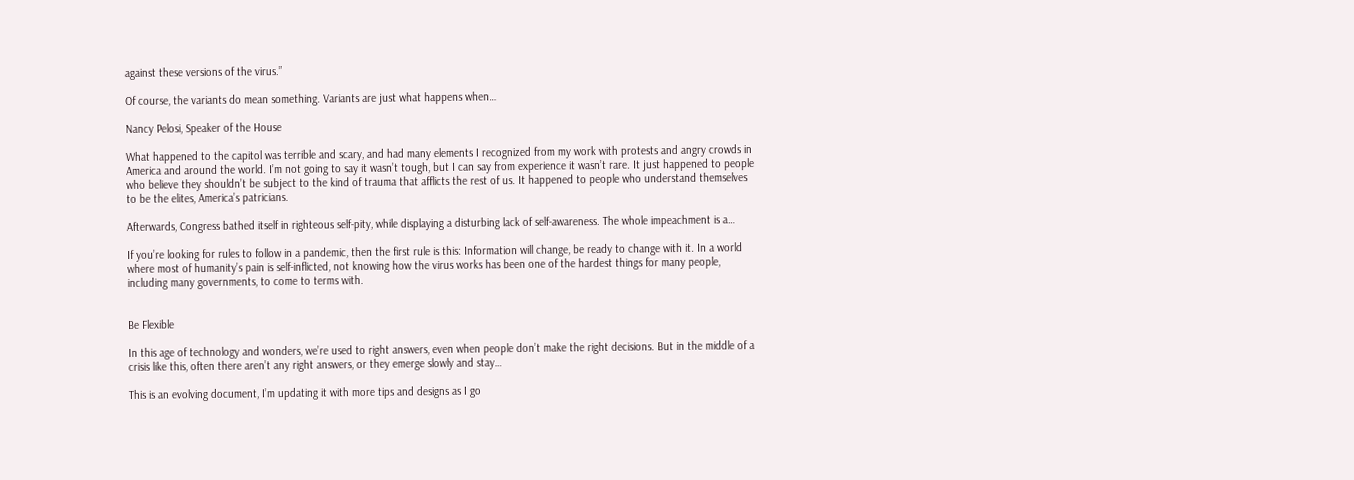against these versions of the virus.”

Of course, the variants do mean something. Variants are just what happens when…

Nancy Pelosi, Speaker of the House

What happened to the capitol was terrible and scary, and had many elements I recognized from my work with protests and angry crowds in America and around the world. I’m not going to say it wasn’t tough, but I can say from experience it wasn’t rare. It just happened to people who believe they shouldn’t be subject to the kind of trauma that afflicts the rest of us. It happened to people who understand themselves to be the elites, America’s patricians.

Afterwards, Congress bathed itself in righteous self-pity, while displaying a disturbing lack of self-awareness. The whole impeachment is a…

If you’re looking for rules to follow in a pandemic, then the first rule is this: Information will change, be ready to change with it. In a world where most of humanity’s pain is self-inflicted, not knowing how the virus works has been one of the hardest things for many people, including many governments, to come to terms with.


Be Flexible

In this age of technology and wonders, we’re used to right answers, even when people don’t make the right decisions. But in the middle of a crisis like this, often there aren’t any right answers, or they emerge slowly and stay…

This is an evolving document, I’m updating it with more tips and designs as I go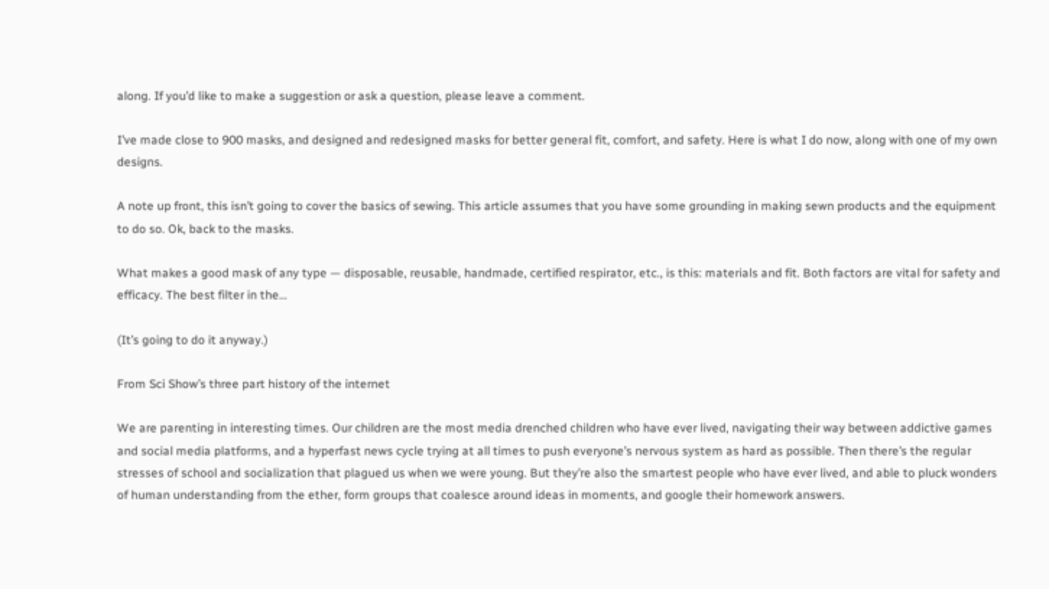along. If you’d like to make a suggestion or ask a question, please leave a comment.

I’ve made close to 900 masks, and designed and redesigned masks for better general fit, comfort, and safety. Here is what I do now, along with one of my own designs.

A note up front, this isn’t going to cover the basics of sewing. This article assumes that you have some grounding in making sewn products and the equipment to do so. Ok, back to the masks.

What makes a good mask of any type — disposable, reusable, handmade, certified respirator, etc., is this: materials and fit. Both factors are vital for safety and efficacy. The best filter in the…

(It’s going to do it anyway.)

From Sci Show’s three part history of the internet

We are parenting in interesting times. Our children are the most media drenched children who have ever lived, navigating their way between addictive games and social media platforms, and a hyperfast news cycle trying at all times to push everyone’s nervous system as hard as possible. Then there’s the regular stresses of school and socialization that plagued us when we were young. But they’re also the smartest people who have ever lived, and able to pluck wonders of human understanding from the ether, form groups that coalesce around ideas in moments, and google their homework answers.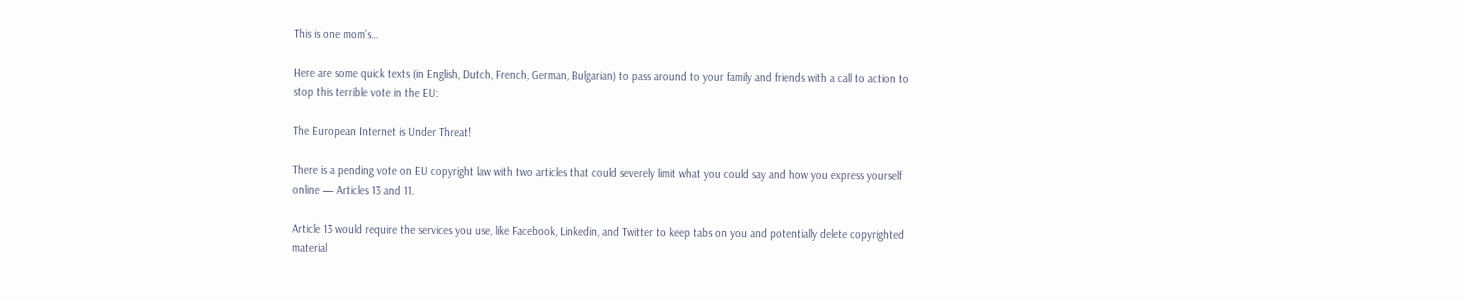This is one mom’s…

Here are some quick texts (in English, Dutch, French, German, Bulgarian) to pass around to your family and friends with a call to action to stop this terrible vote in the EU:

The European Internet is Under Threat!

There is a pending vote on EU copyright law with two articles that could severely limit what you could say and how you express yourself online — Articles 13 and 11.

Article 13 would require the services you use, like Facebook, Linkedin, and Twitter to keep tabs on you and potentially delete copyrighted material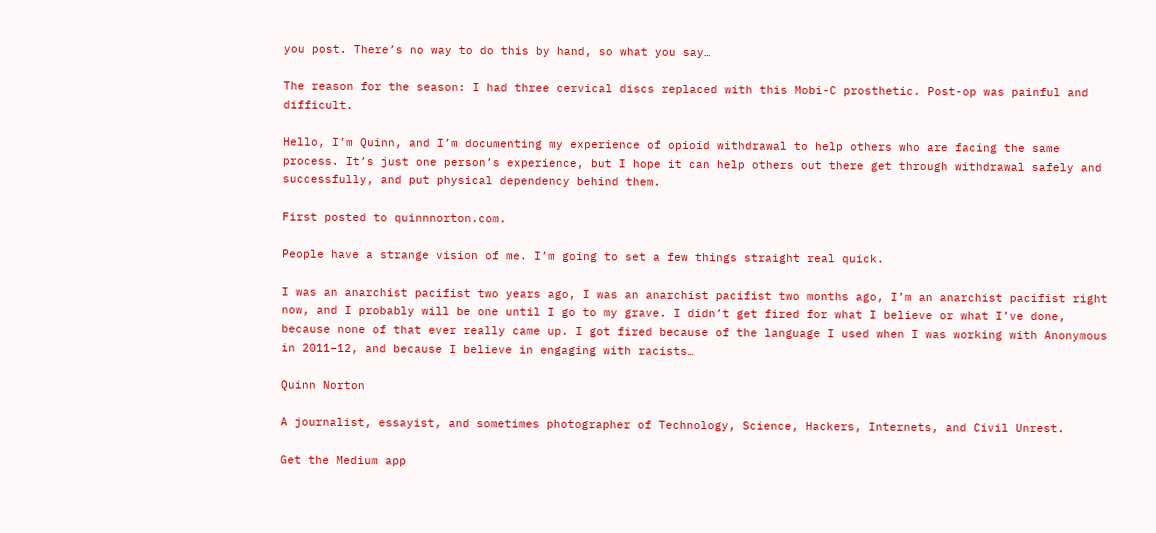you post. There’s no way to do this by hand, so what you say…

The reason for the season: I had three cervical discs replaced with this Mobi-C prosthetic. Post-op was painful and difficult.

Hello, I’m Quinn, and I’m documenting my experience of opioid withdrawal to help others who are facing the same process. It’s just one person’s experience, but I hope it can help others out there get through withdrawal safely and successfully, and put physical dependency behind them.

First posted to quinnnorton.com.

People have a strange vision of me. I’m going to set a few things straight real quick.

I was an anarchist pacifist two years ago, I was an anarchist pacifist two months ago, I’m an anarchist pacifist right now, and I probably will be one until I go to my grave. I didn’t get fired for what I believe or what I’ve done, because none of that ever really came up. I got fired because of the language I used when I was working with Anonymous in 2011–12, and because I believe in engaging with racists…

Quinn Norton

A journalist, essayist, and sometimes photographer of Technology, Science, Hackers, Internets, and Civil Unrest.

Get the Medium app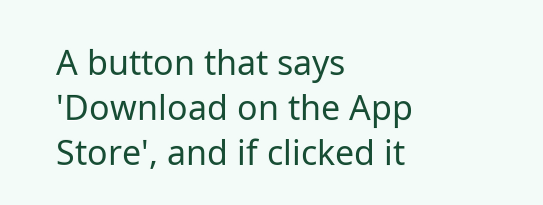A button that says 'Download on the App Store', and if clicked it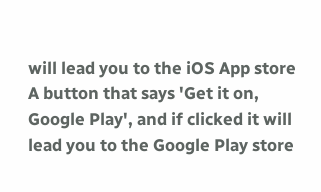will lead you to the iOS App store
A button that says 'Get it on, Google Play', and if clicked it will lead you to the Google Play store